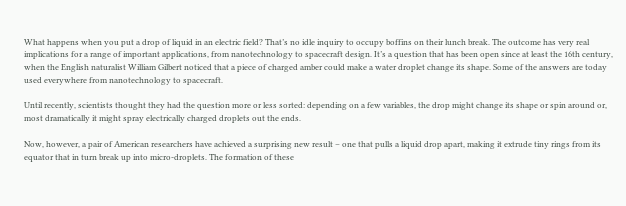What happens when you put a drop of liquid in an electric field? That’s no idle inquiry to occupy boffins on their lunch break. The outcome has very real implications for a range of important applications, from nanotechnology to spacecraft design. It’s a question that has been open since at least the 16th century, when the English naturalist William Gilbert noticed that a piece of charged amber could make a water droplet change its shape. Some of the answers are today used everywhere from nanotechnology to spacecraft.

Until recently, scientists thought they had the question more or less sorted: depending on a few variables, the drop might change its shape or spin around or, most dramatically it might spray electrically charged droplets out the ends.

Now, however, a pair of American researchers have achieved a surprising new result – one that pulls a liquid drop apart, making it extrude tiny rings from its equator that in turn break up into micro-droplets. The formation of these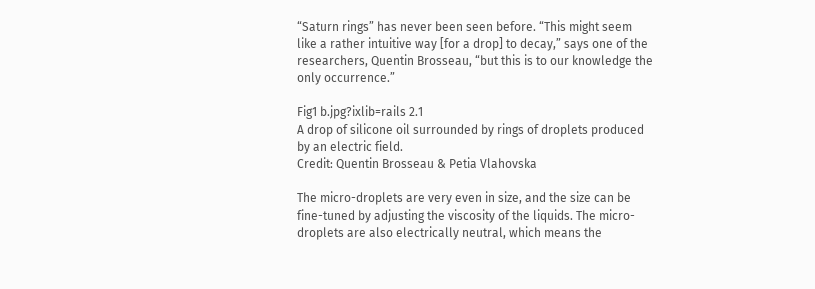“Saturn rings” has never been seen before. “This might seem like a rather intuitive way [for a drop] to decay,” says one of the researchers, Quentin Brosseau, “but this is to our knowledge the only occurrence.”

Fig1 b.jpg?ixlib=rails 2.1
A drop of silicone oil surrounded by rings of droplets produced by an electric field.
Credit: Quentin Brosseau & Petia Vlahovska

The micro-droplets are very even in size, and the size can be fine-tuned by adjusting the viscosity of the liquids. The micro-droplets are also electrically neutral, which means the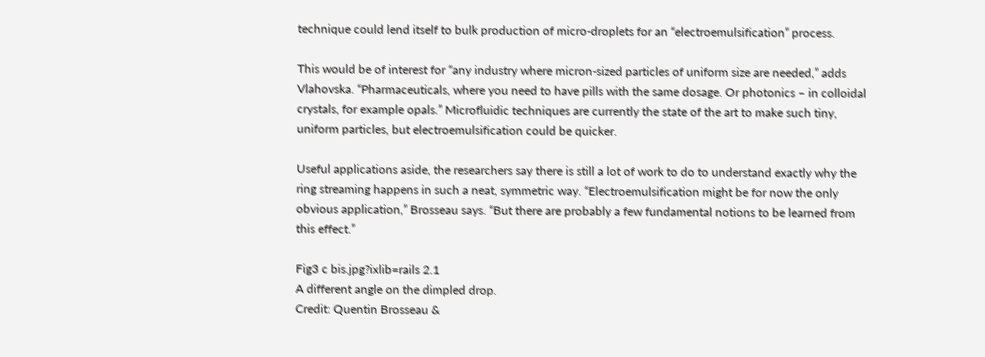technique could lend itself to bulk production of micro-droplets for an “electroemulsification” process.

This would be of interest for “any industry where micron-sized particles of uniform size are needed,” adds Vlahovska. “Pharmaceuticals, where you need to have pills with the same dosage. Or photonics – in colloidal crystals, for example opals.” Microfluidic techniques are currently the state of the art to make such tiny, uniform particles, but electroemulsification could be quicker.

Useful applications aside, the researchers say there is still a lot of work to do to understand exactly why the ring streaming happens in such a neat, symmetric way. “Electroemulsification might be for now the only obvious application,” Brosseau says. “But there are probably a few fundamental notions to be learned from this effect.”

Fig3 c bis.jpg?ixlib=rails 2.1
A different angle on the dimpled drop.
Credit: Quentin Brosseau &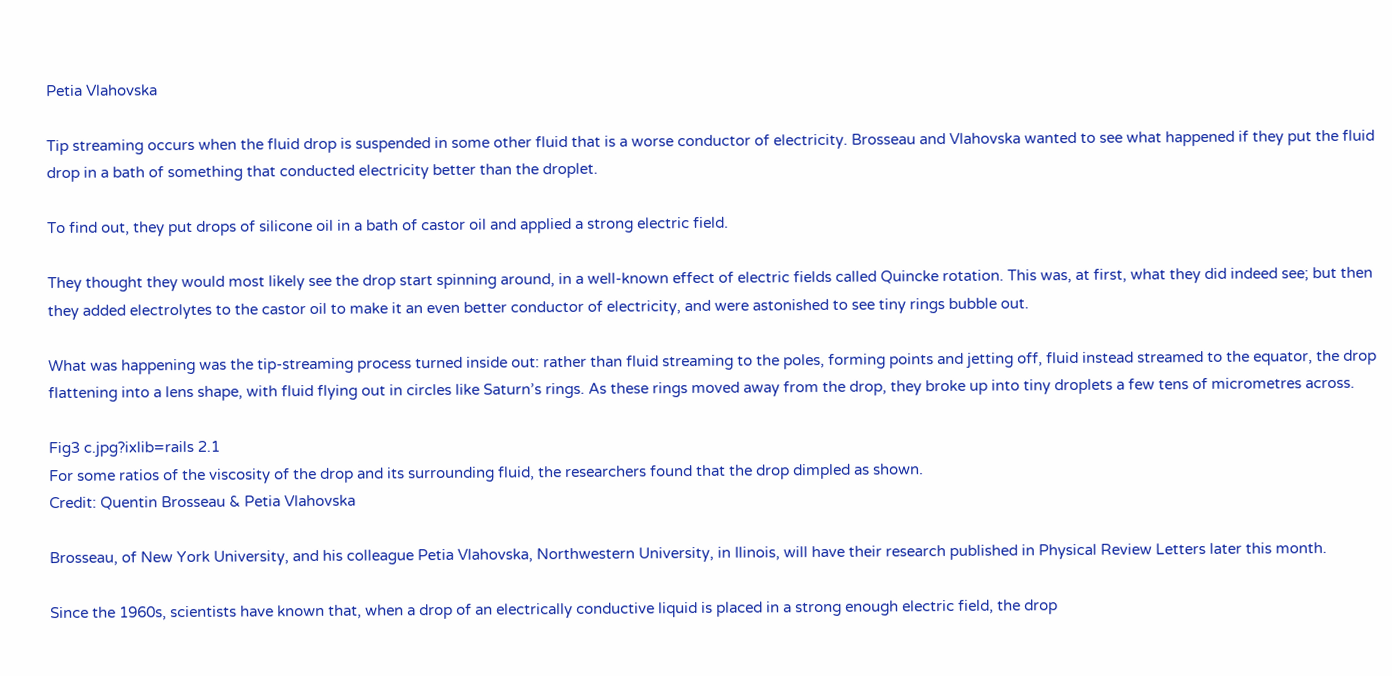Petia Vlahovska

Tip streaming occurs when the fluid drop is suspended in some other fluid that is a worse conductor of electricity. Brosseau and Vlahovska wanted to see what happened if they put the fluid drop in a bath of something that conducted electricity better than the droplet.

To find out, they put drops of silicone oil in a bath of castor oil and applied a strong electric field.

They thought they would most likely see the drop start spinning around, in a well-known effect of electric fields called Quincke rotation. This was, at first, what they did indeed see; but then they added electrolytes to the castor oil to make it an even better conductor of electricity, and were astonished to see tiny rings bubble out.

What was happening was the tip-streaming process turned inside out: rather than fluid streaming to the poles, forming points and jetting off, fluid instead streamed to the equator, the drop flattening into a lens shape, with fluid flying out in circles like Saturn’s rings. As these rings moved away from the drop, they broke up into tiny droplets a few tens of micrometres across.

Fig3 c.jpg?ixlib=rails 2.1
For some ratios of the viscosity of the drop and its surrounding fluid, the researchers found that the drop dimpled as shown.
Credit: Quentin Brosseau & Petia Vlahovska

Brosseau, of New York University, and his colleague Petia Vlahovska, Northwestern University, in Ilinois, will have their research published in Physical Review Letters later this month.

Since the 1960s, scientists have known that, when a drop of an electrically conductive liquid is placed in a strong enough electric field, the drop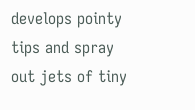develops pointy tips and spray out jets of tiny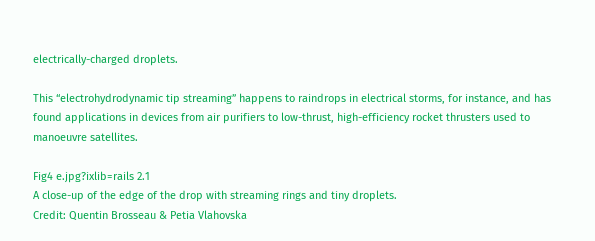electrically-charged droplets.

This “electrohydrodynamic tip streaming” happens to raindrops in electrical storms, for instance, and has found applications in devices from air purifiers to low-thrust, high-efficiency rocket thrusters used to manoeuvre satellites.

Fig4 e.jpg?ixlib=rails 2.1
A close-up of the edge of the drop with streaming rings and tiny droplets.
Credit: Quentin Brosseau & Petia Vlahovska